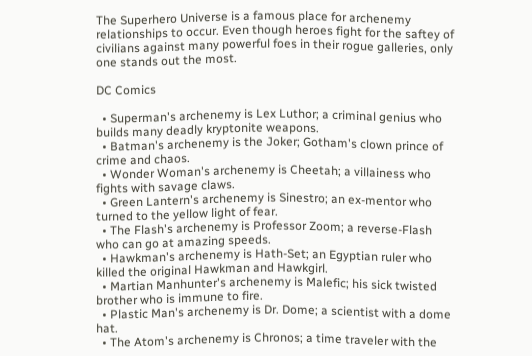The Superhero Universe is a famous place for archenemy relationships to occur. Even though heroes fight for the saftey of civilians against many powerful foes in their rogue galleries, only one stands out the most.

DC Comics

  • Superman's archenemy is Lex Luthor; a criminal genius who builds many deadly kryptonite weapons.
  • Batman's archenemy is the Joker; Gotham's clown prince of crime and chaos.
  • Wonder Woman's archenemy is Cheetah; a villainess who fights with savage claws.
  • Green Lantern's archenemy is Sinestro; an ex-mentor who turned to the yellow light of fear.
  • The Flash's archenemy is Professor Zoom; a reverse-Flash who can go at amazing speeds.
  • Hawkman's archenemy is Hath-Set; an Egyptian ruler who killed the original Hawkman and Hawkgirl.
  • Martian Manhunter's archenemy is Malefic; his sick twisted brother who is immune to fire.
  • Plastic Man's archenemy is Dr. Dome; a scientist with a dome hat.
  • The Atom's archenemy is Chronos; a time traveler with the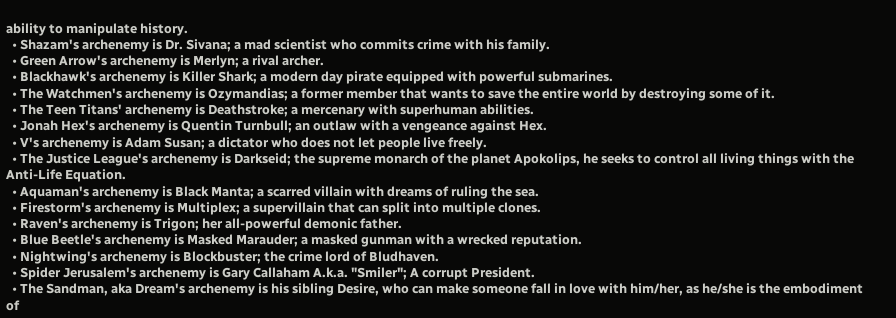ability to manipulate history.
  • Shazam's archenemy is Dr. Sivana; a mad scientist who commits crime with his family.
  • Green Arrow's archenemy is Merlyn; a rival archer.
  • Blackhawk's archenemy is Killer Shark; a modern day pirate equipped with powerful submarines.
  • The Watchmen's archenemy is Ozymandias; a former member that wants to save the entire world by destroying some of it.
  • The Teen Titans' archenemy is Deathstroke; a mercenary with superhuman abilities.
  • Jonah Hex's archenemy is Quentin Turnbull; an outlaw with a vengeance against Hex.
  • V's archenemy is Adam Susan; a dictator who does not let people live freely.
  • The Justice League's archenemy is Darkseid; the supreme monarch of the planet Apokolips, he seeks to control all living things with the Anti-Life Equation.
  • Aquaman's archenemy is Black Manta; a scarred villain with dreams of ruling the sea.
  • Firestorm's archenemy is Multiplex; a supervillain that can split into multiple clones.
  • Raven's archenemy is Trigon; her all-powerful demonic father.
  • Blue Beetle's archenemy is Masked Marauder; a masked gunman with a wrecked reputation.
  • Nightwing's archenemy is Blockbuster; the crime lord of Bludhaven.
  • Spider Jerusalem's archenemy is Gary Callaham A.k.a. "Smiler"; A corrupt President.
  • The Sandman, aka Dream's archenemy is his sibling Desire, who can make someone fall in love with him/her, as he/she is the embodiment of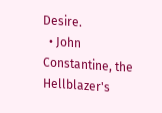Desire.
  • John Constantine, the Hellblazer's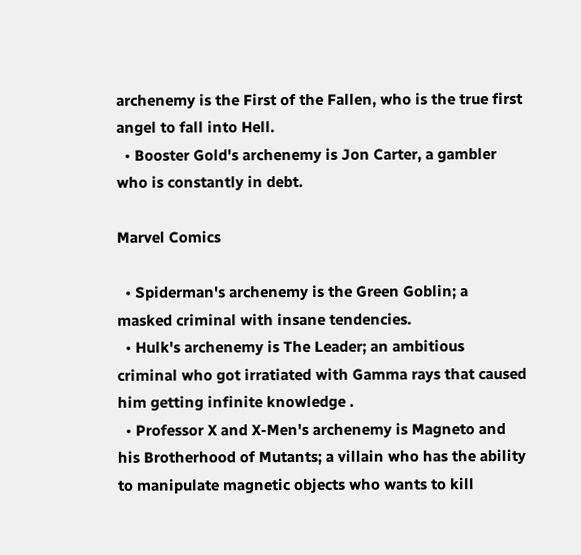archenemy is the First of the Fallen, who is the true first angel to fall into Hell.
  • Booster Gold's archenemy is Jon Carter, a gambler who is constantly in debt.

Marvel Comics

  • Spiderman's archenemy is the Green Goblin; a masked criminal with insane tendencies.
  • Hulk's archenemy is The Leader; an ambitious criminal who got irratiated with Gamma rays that caused him getting infinite knowledge .
  • Professor X and X-Men's archenemy is Magneto and his Brotherhood of Mutants; a villain who has the ability to manipulate magnetic objects who wants to kill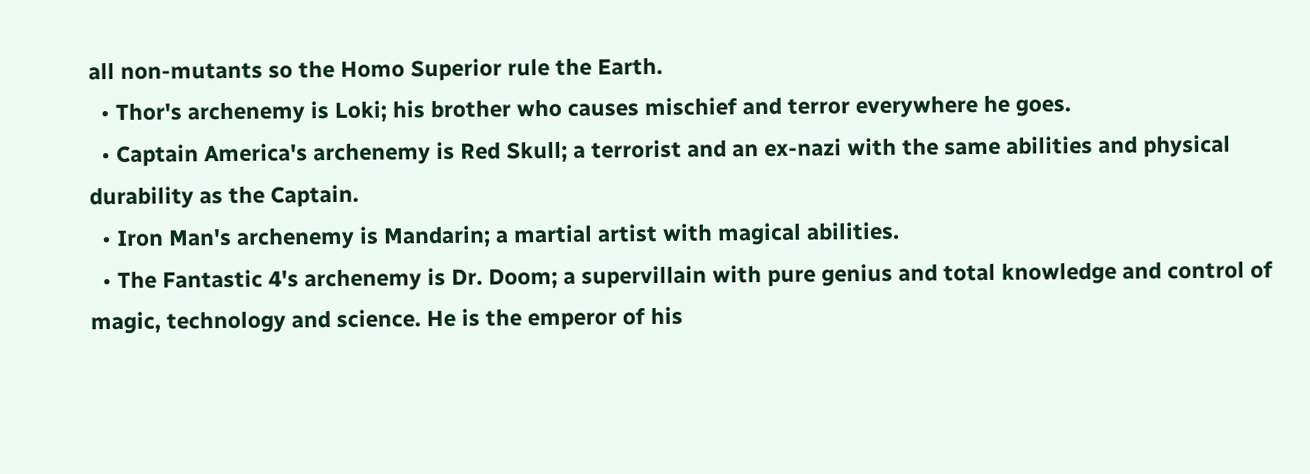all non-mutants so the Homo Superior rule the Earth.
  • Thor's archenemy is Loki; his brother who causes mischief and terror everywhere he goes.
  • Captain America's archenemy is Red Skull; a terrorist and an ex-nazi with the same abilities and physical durability as the Captain.
  • Iron Man's archenemy is Mandarin; a martial artist with magical abilities.
  • The Fantastic 4's archenemy is Dr. Doom; a supervillain with pure genius and total knowledge and control of magic, technology and science. He is the emperor of his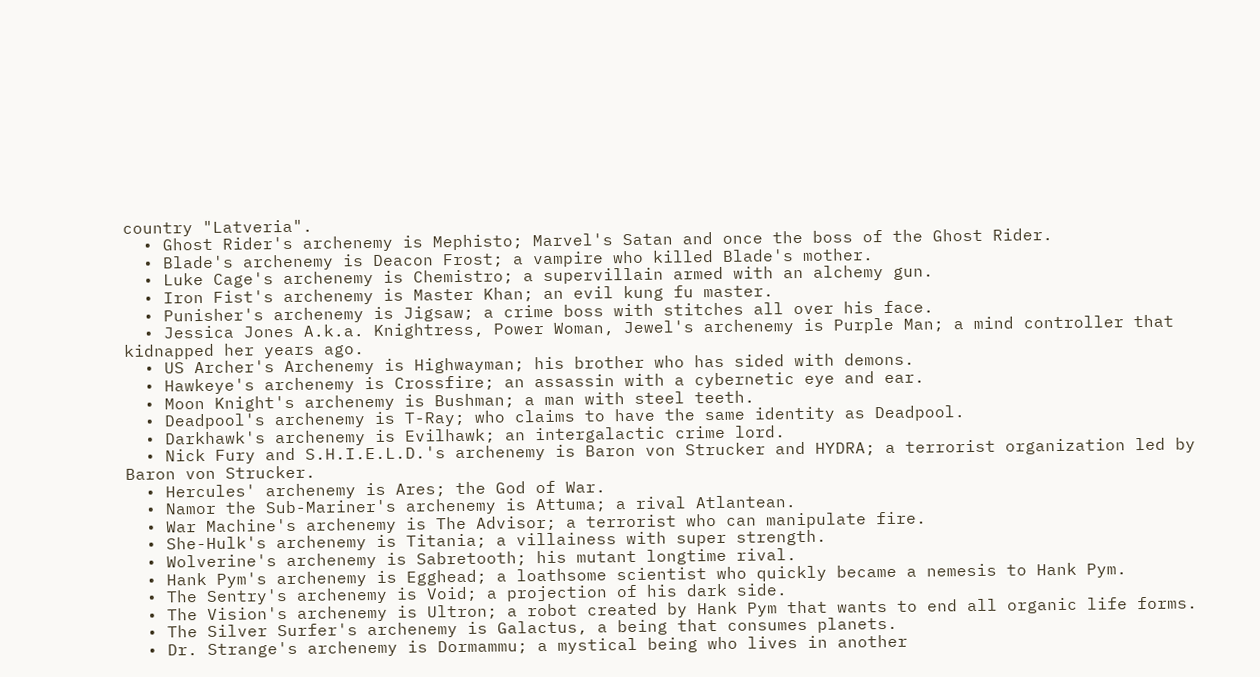country "Latveria".
  • Ghost Rider's archenemy is Mephisto; Marvel's Satan and once the boss of the Ghost Rider.
  • Blade's archenemy is Deacon Frost; a vampire who killed Blade's mother.
  • Luke Cage's archenemy is Chemistro; a supervillain armed with an alchemy gun.
  • Iron Fist's archenemy is Master Khan; an evil kung fu master.
  • Punisher's archenemy is Jigsaw; a crime boss with stitches all over his face.
  • Jessica Jones A.k.a. Knightress, Power Woman, Jewel's archenemy is Purple Man; a mind controller that kidnapped her years ago.
  • US Archer's Archenemy is Highwayman; his brother who has sided with demons.
  • Hawkeye's archenemy is Crossfire; an assassin with a cybernetic eye and ear.
  • Moon Knight's archenemy is Bushman; a man with steel teeth.
  • Deadpool's archenemy is T-Ray; who claims to have the same identity as Deadpool.
  • Darkhawk's archenemy is Evilhawk; an intergalactic crime lord.
  • Nick Fury and S.H.I.E.L.D.'s archenemy is Baron von Strucker and HYDRA; a terrorist organization led by Baron von Strucker.
  • Hercules' archenemy is Ares; the God of War.
  • Namor the Sub-Mariner's archenemy is Attuma; a rival Atlantean.
  • War Machine's archenemy is The Advisor; a terrorist who can manipulate fire.
  • She-Hulk's archenemy is Titania; a villainess with super strength.
  • Wolverine's archenemy is Sabretooth; his mutant longtime rival.
  • Hank Pym's archenemy is Egghead; a loathsome scientist who quickly became a nemesis to Hank Pym.
  • The Sentry's archenemy is Void; a projection of his dark side.
  • The Vision's archenemy is Ultron; a robot created by Hank Pym that wants to end all organic life forms.
  • The Silver Surfer's archenemy is Galactus, a being that consumes planets.
  • Dr. Strange's archenemy is Dormammu; a mystical being who lives in another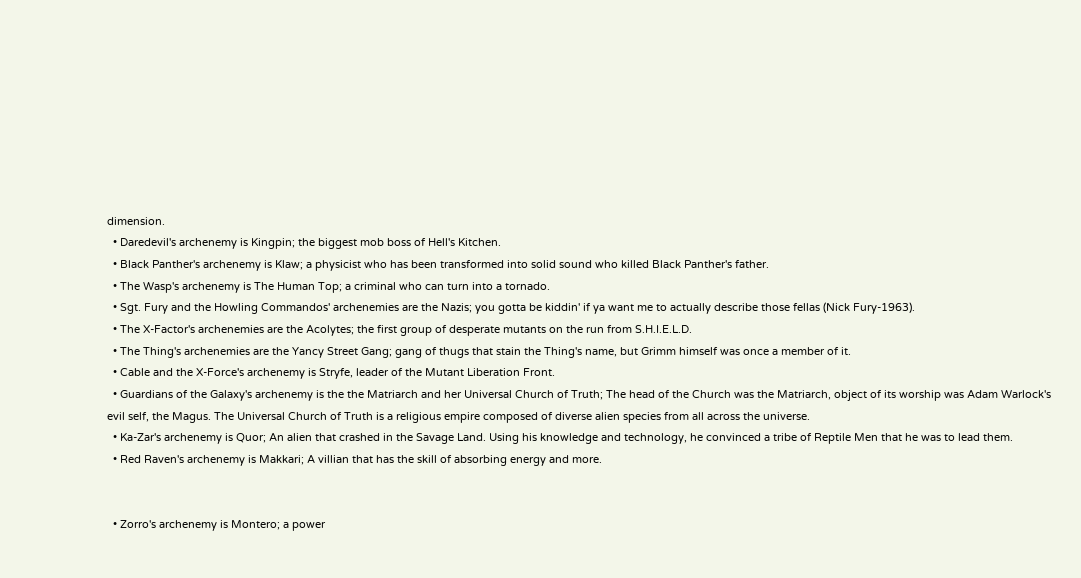dimension.
  • Daredevil's archenemy is Kingpin; the biggest mob boss of Hell's Kitchen.
  • Black Panther's archenemy is Klaw; a physicist who has been transformed into solid sound who killed Black Panther's father.
  • The Wasp's archenemy is The Human Top; a criminal who can turn into a tornado.
  • Sgt. Fury and the Howling Commandos' archenemies are the Nazis; you gotta be kiddin' if ya want me to actually describe those fellas (Nick Fury-1963).
  • The X-Factor's archenemies are the Acolytes; the first group of desperate mutants on the run from S.H.I.E.L.D.
  • The Thing's archenemies are the Yancy Street Gang; gang of thugs that stain the Thing's name, but Grimm himself was once a member of it.
  • Cable and the X-Force's archenemy is Stryfe, leader of the Mutant Liberation Front.
  • Guardians of the Galaxy's archenemy is the the Matriarch and her Universal Church of Truth; The head of the Church was the Matriarch, object of its worship was Adam Warlock's evil self, the Magus. The Universal Church of Truth is a religious empire composed of diverse alien species from all across the universe.
  • Ka-Zar's archenemy is Quor; An alien that crashed in the Savage Land. Using his knowledge and technology, he convinced a tribe of Reptile Men that he was to lead them.
  • Red Raven's archenemy is Makkari; A villian that has the skill of absorbing energy and more.


  • Zorro's archenemy is Montero; a power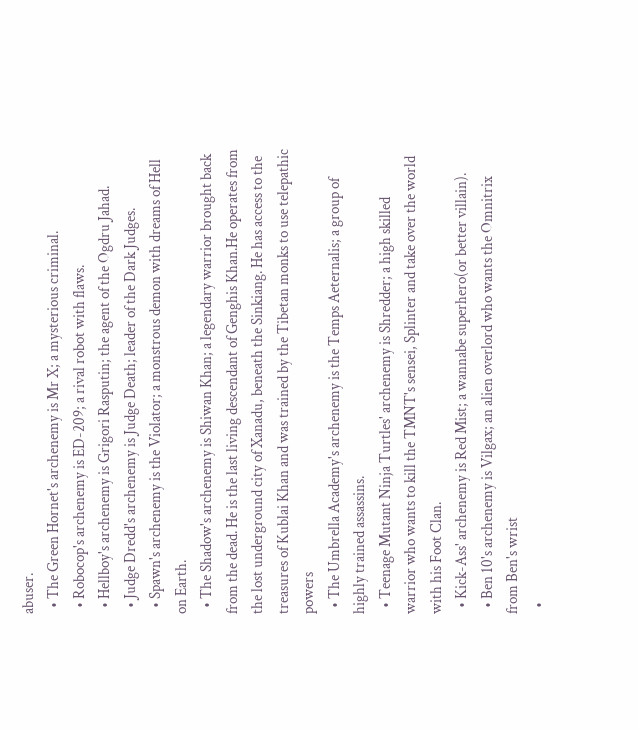abuser.
  • The Green Hornet's archenemy is Mr X; a mysterious criminal.
  • Robocop's archenemy is ED-209; a rival robot with flaws.
  • Hellboy's archenemy is Grigori Rasputin; the agent of the Ogdru Jahad.
  • Judge Dredd's archenemy is Judge Death; leader of the Dark Judges.
  • Spawn's archenemy is the Violator; a monstrous demon with dreams of Hell on Earth.
  • The Shadow's archenemy is Shiwan Khan; a legendary warrior brought back from the dead. He is the last living descendant of Genghis Khan.He operates from the lost underground city of Xanadu, beneath the Sinkiang. He has access to the treasures of Kublai Khan and was trained by the Tibetan monks to use telepathic powers
  • The Umbrella Academy's archenemy is the Temps Aeternalis; a group of highly trained assassins.
  • Teenage Mutant Ninja Turtles' archenemy is Shredder; a high skilled warrior who wants to kill the TMNT's sensei, Splinter and take over the world with his Foot Clan.
  • Kick-Ass' archenemy is Red Mist; a wannabe superhero(or better villain).
  • Ben 10's archenemy is Vilgax; an alien overlord who wants the Omnitrix from Ben's wrist
  •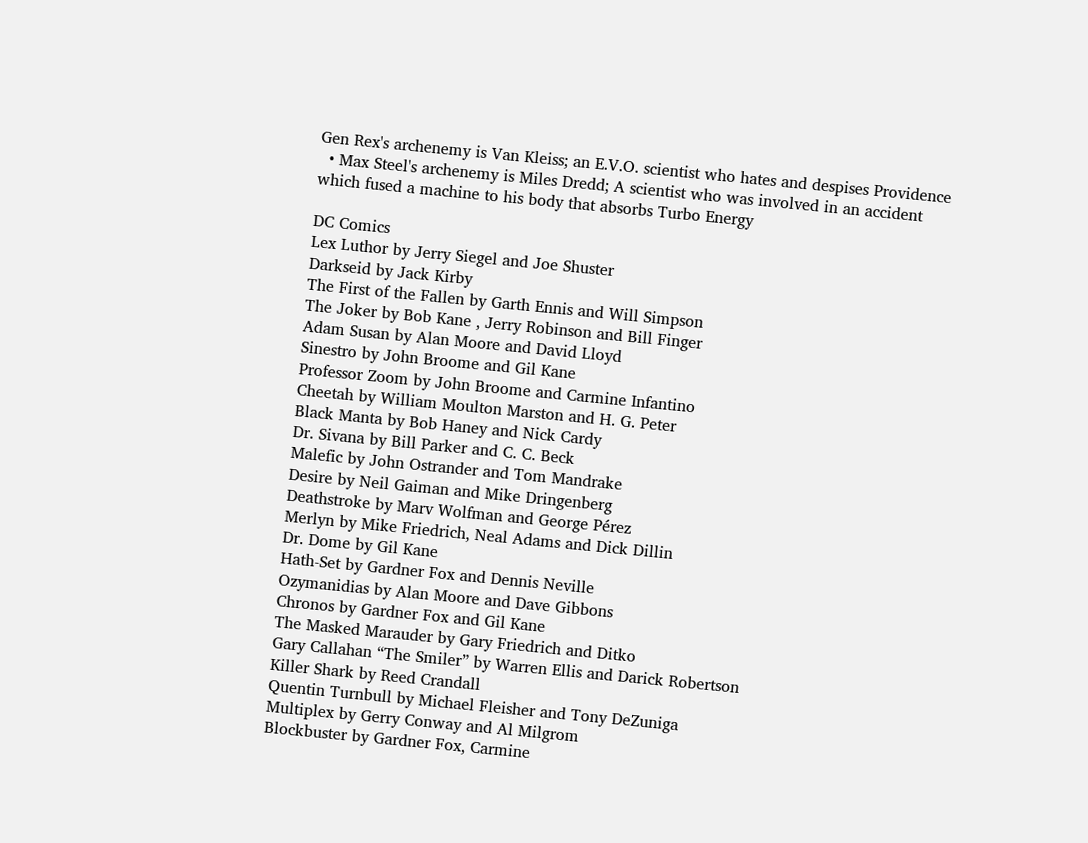Gen Rex's archenemy is Van Kleiss; an E.V.O. scientist who hates and despises Providence
  • Max Steel's archenemy is Miles Dredd; A scientist who was involved in an accident which fused a machine to his body that absorbs Turbo Energy

DC Comics
Lex Luthor by Jerry Siegel and Joe Shuster
Darkseid by Jack Kirby
The First of the Fallen by Garth Ennis and Will Simpson
The Joker by Bob Kane , Jerry Robinson and Bill Finger
Adam Susan by Alan Moore and David Lloyd
Sinestro by John Broome and Gil Kane
Professor Zoom by John Broome and Carmine Infantino
Cheetah by William Moulton Marston and H. G. Peter
Black Manta by Bob Haney and Nick Cardy
Dr. Sivana by Bill Parker and C. C. Beck
Malefic by John Ostrander and Tom Mandrake
Desire by Neil Gaiman and Mike Dringenberg
Deathstroke by Marv Wolfman and George Pérez
Merlyn by Mike Friedrich, Neal Adams and Dick Dillin
Dr. Dome by Gil Kane
Hath-Set by Gardner Fox and Dennis Neville
Ozymanidias by Alan Moore and Dave Gibbons
Chronos by Gardner Fox and Gil Kane
The Masked Marauder by Gary Friedrich and Ditko
Gary Callahan “The Smiler” by Warren Ellis and Darick Robertson
Killer Shark by Reed Crandall
Quentin Turnbull by Michael Fleisher and Tony DeZuniga
Multiplex by Gerry Conway and Al Milgrom
Blockbuster by Gardner Fox, Carmine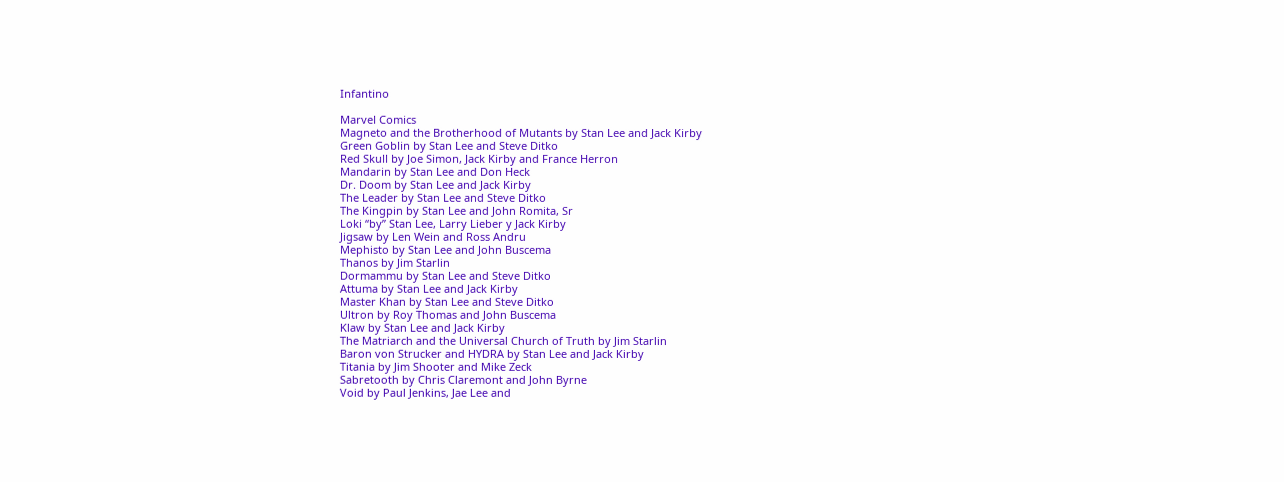Infantino

Marvel Comics
Magneto and the Brotherhood of Mutants by Stan Lee and Jack Kirby
Green Goblin by Stan Lee and Steve Ditko
Red Skull by Joe Simon, Jack Kirby and France Herron
Mandarin by Stan Lee and Don Heck
Dr. Doom by Stan Lee and Jack Kirby
The Leader by Stan Lee and Steve Ditko
The Kingpin by Stan Lee and John Romita, Sr
Loki “by” Stan Lee, Larry Lieber y Jack Kirby
Jigsaw by Len Wein and Ross Andru
Mephisto by Stan Lee and John Buscema
Thanos by Jim Starlin
Dormammu by Stan Lee and Steve Ditko
Attuma by Stan Lee and Jack Kirby
Master Khan by Stan Lee and Steve Ditko
Ultron by Roy Thomas and John Buscema
Klaw by Stan Lee and Jack Kirby
The Matriarch and the Universal Church of Truth by Jim Starlin
Baron von Strucker and HYDRA by Stan Lee and Jack Kirby
Titania by Jim Shooter and Mike Zeck
Sabretooth by Chris Claremont and John Byrne
Void by Paul Jenkins, Jae Lee and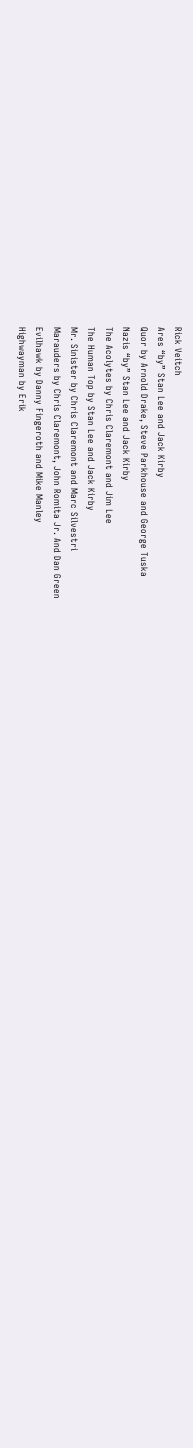Rick Veitch
Ares “by” Stan Lee and Jack Kirby
Quor by Arnold Drake, Steve Parkhouse and George Tuska
Nazis “by” Stan Lee and Jack Kirby
The Acolytes by Chris Claremont and Jim Lee
The Human Top by Stan Lee and Jack Kirby
Mr. Sinister by Chris Claremont and Marc Silvestri
Marauders by Chris Claremont, John Romita Jr. And Dan Green
Evilhawk by Danny Fingeroth and Mike Manley
Highwayman by Erik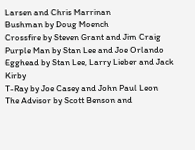Larsen and Chris Marrinan
Bushman by Doug Moench
Crossfire by Steven Grant and Jim Craig
Purple Man by Stan Lee and Joe Orlando
Egghead by Stan Lee, Larry Lieber and Jack Kirby
T-Ray by Joe Casey and John Paul Leon
The Advisor by Scott Benson and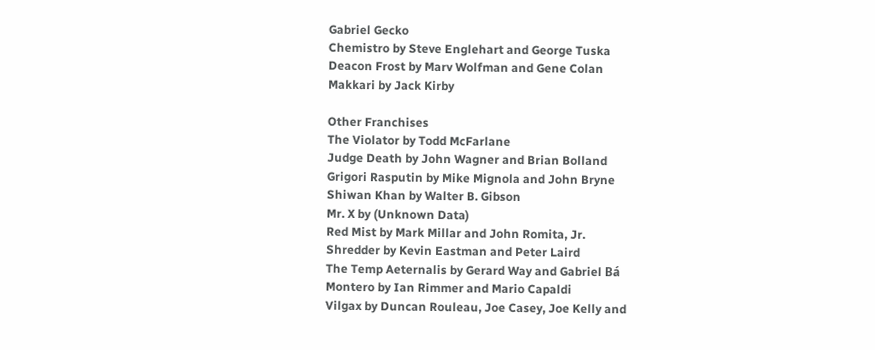Gabriel Gecko
Chemistro by Steve Englehart and George Tuska
Deacon Frost by Marv Wolfman and Gene Colan
Makkari by Jack Kirby

Other Franchises
The Violator by Todd McFarlane
Judge Death by John Wagner and Brian Bolland
Grigori Rasputin by Mike Mignola and John Bryne
Shiwan Khan by Walter B. Gibson
Mr. X by (Unknown Data)
Red Mist by Mark Millar and John Romita, Jr.
Shredder by Kevin Eastman and Peter Laird
The Temp Aeternalis by Gerard Way and Gabriel Bá
Montero by Ian Rimmer and Mario Capaldi
Vilgax by Duncan Rouleau, Joe Casey, Joe Kelly and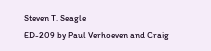Steven T. Seagle
ED-209 by Paul Verhoeven and Craig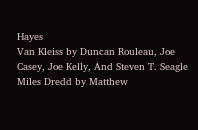Hayes
Van Kleiss by Duncan Rouleau, Joe Casey, Joe Kelly, And Steven T. Seagle
Miles Dredd by Matthew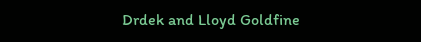Drdek and Lloyd Goldfine